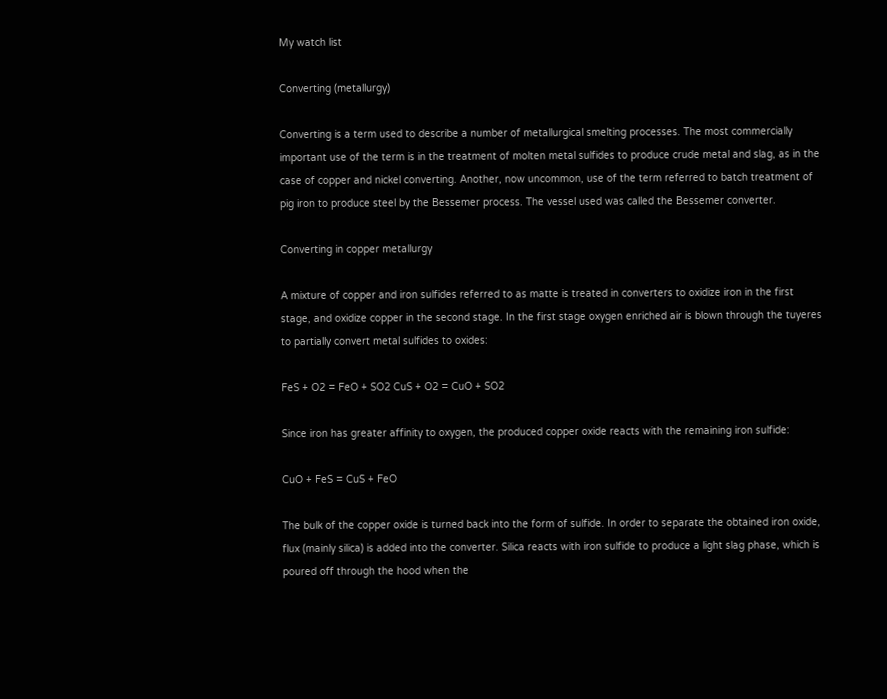My watch list

Converting (metallurgy)

Converting is a term used to describe a number of metallurgical smelting processes. The most commercially important use of the term is in the treatment of molten metal sulfides to produce crude metal and slag, as in the case of copper and nickel converting. Another, now uncommon, use of the term referred to batch treatment of pig iron to produce steel by the Bessemer process. The vessel used was called the Bessemer converter.

Converting in copper metallurgy

A mixture of copper and iron sulfides referred to as matte is treated in converters to oxidize iron in the first stage, and oxidize copper in the second stage. In the first stage oxygen enriched air is blown through the tuyeres to partially convert metal sulfides to oxides:

FeS + O2 = FeO + SO2 CuS + O2 = CuO + SO2

Since iron has greater affinity to oxygen, the produced copper oxide reacts with the remaining iron sulfide:

CuO + FeS = CuS + FeO

The bulk of the copper oxide is turned back into the form of sulfide. In order to separate the obtained iron oxide, flux (mainly silica) is added into the converter. Silica reacts with iron sulfide to produce a light slag phase, which is poured off through the hood when the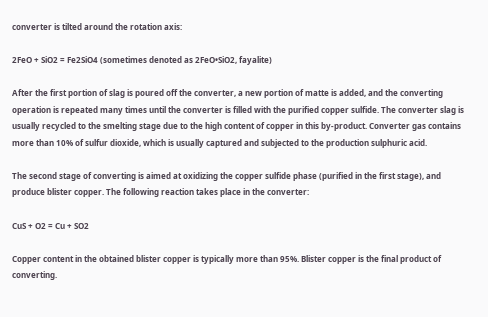converter is tilted around the rotation axis:

2FeO + SiO2 = Fe2SiO4 (sometimes denoted as 2FeO•SiO2, fayalite)

After the first portion of slag is poured off the converter, a new portion of matte is added, and the converting operation is repeated many times until the converter is filled with the purified copper sulfide. The converter slag is usually recycled to the smelting stage due to the high content of copper in this by-product. Converter gas contains more than 10% of sulfur dioxide, which is usually captured and subjected to the production sulphuric acid.

The second stage of converting is aimed at oxidizing the copper sulfide phase (purified in the first stage), and produce blister copper. The following reaction takes place in the converter:

CuS + O2 = Cu + SO2

Copper content in the obtained blister copper is typically more than 95%. Blister copper is the final product of converting.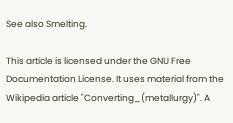See also Smelting.

This article is licensed under the GNU Free Documentation License. It uses material from the Wikipedia article "Converting_(metallurgy)". A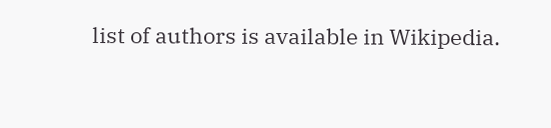list of authors is available in Wikipedia.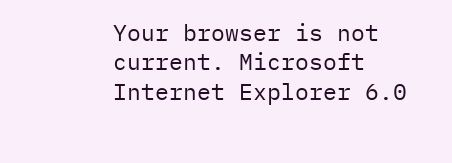Your browser is not current. Microsoft Internet Explorer 6.0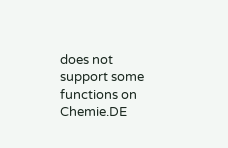does not support some functions on Chemie.DE